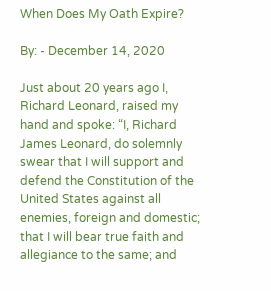When Does My Oath Expire?

By: - December 14, 2020

Just about 20 years ago I, Richard Leonard, raised my hand and spoke: “I, Richard James Leonard, do solemnly swear that I will support and defend the Constitution of the United States against all enemies, foreign and domestic; that I will bear true faith and allegiance to the same; and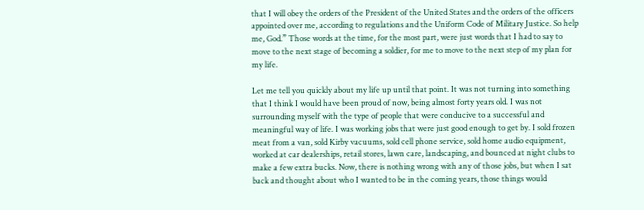that I will obey the orders of the President of the United States and the orders of the officers appointed over me, according to regulations and the Uniform Code of Military Justice. So help me, God.” Those words at the time, for the most part, were just words that I had to say to move to the next stage of becoming a soldier, for me to move to the next step of my plan for my life.

Let me tell you quickly about my life up until that point. It was not turning into something that I think I would have been proud of now, being almost forty years old. I was not surrounding myself with the type of people that were conducive to a successful and meaningful way of life. I was working jobs that were just good enough to get by. I sold frozen meat from a van, sold Kirby vacuums, sold cell phone service, sold home audio equipment, worked at car dealerships, retail stores, lawn care, landscaping, and bounced at night clubs to make a few extra bucks. Now, there is nothing wrong with any of those jobs, but when I sat back and thought about who I wanted to be in the coming years, those things would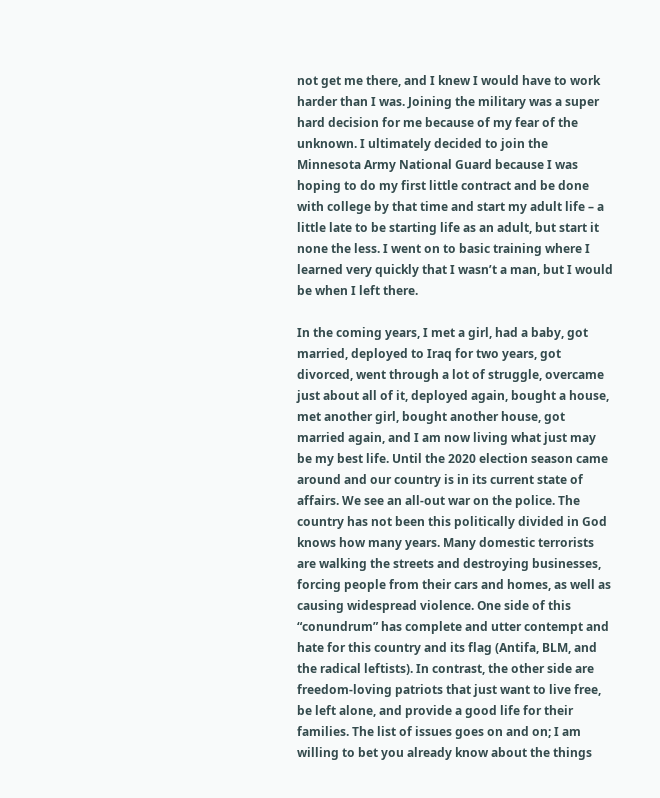not get me there, and I knew I would have to work harder than I was. Joining the military was a super hard decision for me because of my fear of the unknown. I ultimately decided to join the Minnesota Army National Guard because I was hoping to do my first little contract and be done with college by that time and start my adult life – a little late to be starting life as an adult, but start it none the less. I went on to basic training where I learned very quickly that I wasn’t a man, but I would be when I left there.

In the coming years, I met a girl, had a baby, got married, deployed to Iraq for two years, got divorced, went through a lot of struggle, overcame just about all of it, deployed again, bought a house, met another girl, bought another house, got married again, and I am now living what just may be my best life. Until the 2020 election season came around and our country is in its current state of affairs. We see an all-out war on the police. The country has not been this politically divided in God knows how many years. Many domestic terrorists are walking the streets and destroying businesses, forcing people from their cars and homes, as well as causing widespread violence. One side of this “conundrum” has complete and utter contempt and hate for this country and its flag (Antifa, BLM, and the radical leftists). In contrast, the other side are freedom-loving patriots that just want to live free, be left alone, and provide a good life for their families. The list of issues goes on and on; I am willing to bet you already know about the things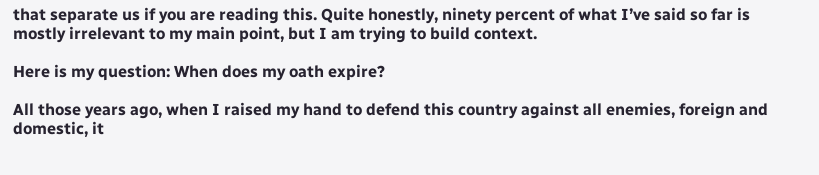that separate us if you are reading this. Quite honestly, ninety percent of what I’ve said so far is mostly irrelevant to my main point, but I am trying to build context.

Here is my question: When does my oath expire?

All those years ago, when I raised my hand to defend this country against all enemies, foreign and domestic, it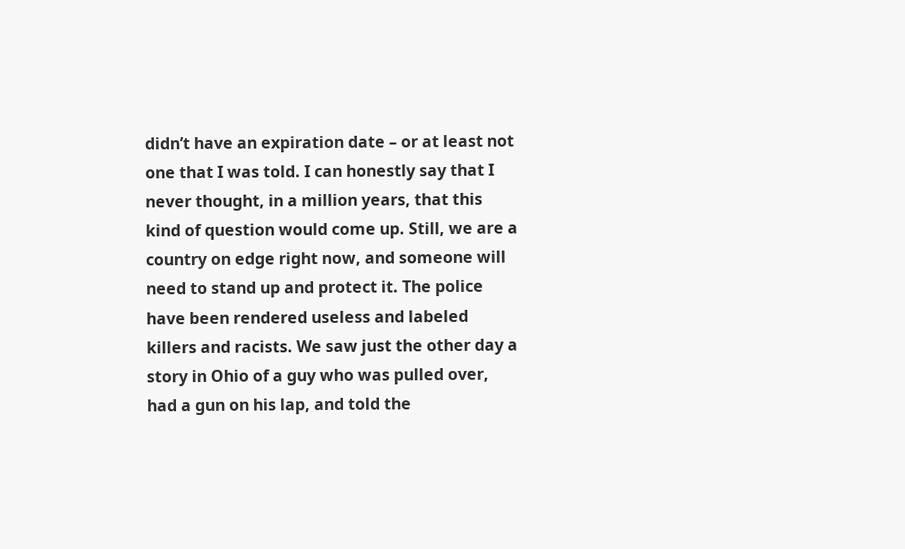didn’t have an expiration date – or at least not one that I was told. I can honestly say that I never thought, in a million years, that this kind of question would come up. Still, we are a country on edge right now, and someone will need to stand up and protect it. The police have been rendered useless and labeled killers and racists. We saw just the other day a story in Ohio of a guy who was pulled over, had a gun on his lap, and told the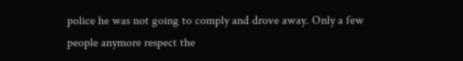police he was not going to comply and drove away. Only a few people anymore respect the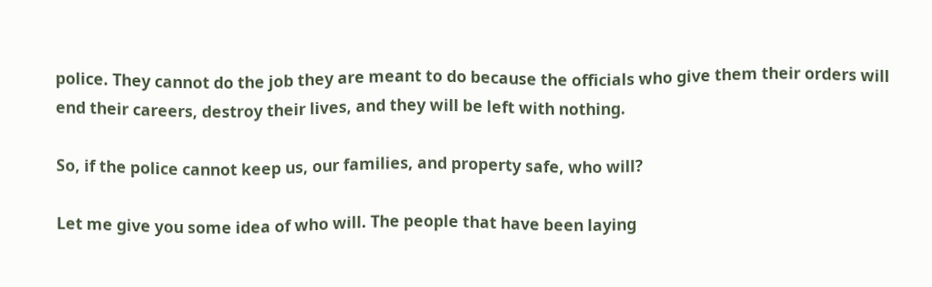police. They cannot do the job they are meant to do because the officials who give them their orders will end their careers, destroy their lives, and they will be left with nothing.

So, if the police cannot keep us, our families, and property safe, who will?

Let me give you some idea of who will. The people that have been laying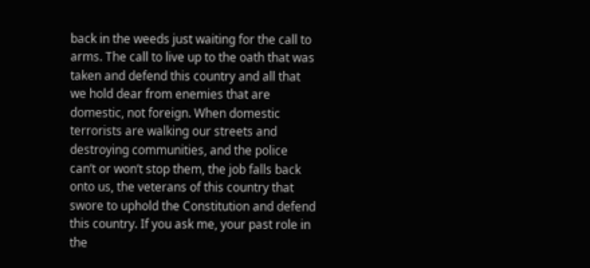back in the weeds just waiting for the call to arms. The call to live up to the oath that was taken and defend this country and all that we hold dear from enemies that are domestic, not foreign. When domestic terrorists are walking our streets and destroying communities, and the police can’t or won’t stop them, the job falls back onto us, the veterans of this country that swore to uphold the Constitution and defend this country. If you ask me, your past role in the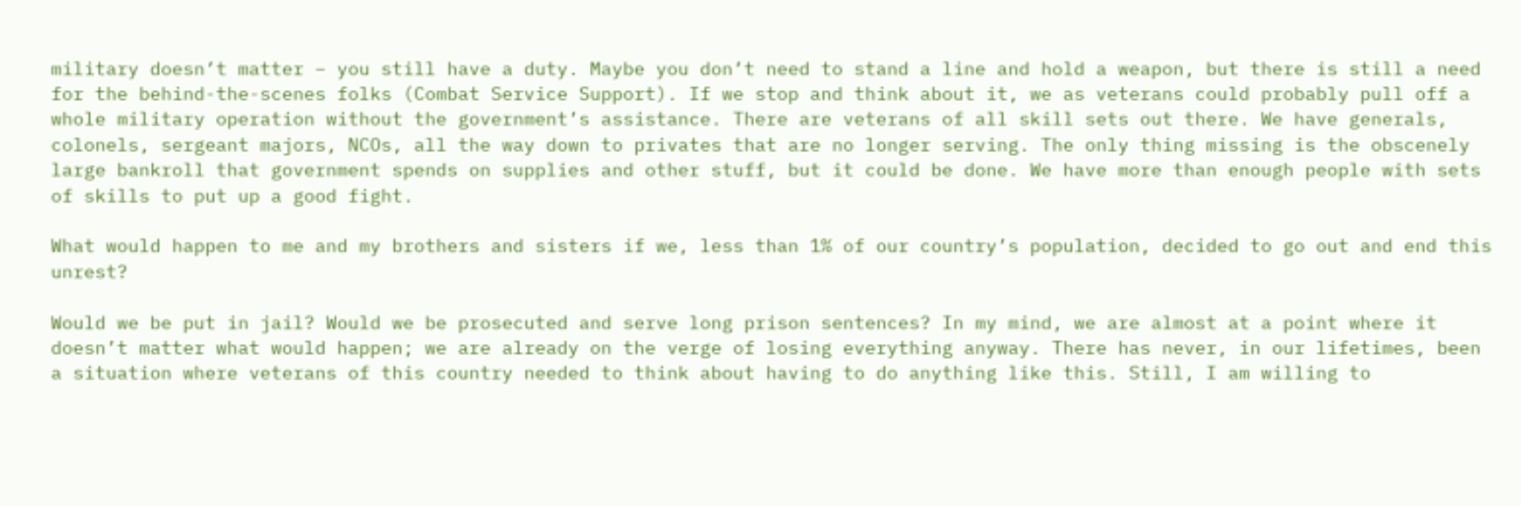military doesn’t matter – you still have a duty. Maybe you don’t need to stand a line and hold a weapon, but there is still a need for the behind-the-scenes folks (Combat Service Support). If we stop and think about it, we as veterans could probably pull off a whole military operation without the government’s assistance. There are veterans of all skill sets out there. We have generals, colonels, sergeant majors, NCOs, all the way down to privates that are no longer serving. The only thing missing is the obscenely large bankroll that government spends on supplies and other stuff, but it could be done. We have more than enough people with sets of skills to put up a good fight.

What would happen to me and my brothers and sisters if we, less than 1% of our country’s population, decided to go out and end this unrest?

Would we be put in jail? Would we be prosecuted and serve long prison sentences? In my mind, we are almost at a point where it doesn’t matter what would happen; we are already on the verge of losing everything anyway. There has never, in our lifetimes, been a situation where veterans of this country needed to think about having to do anything like this. Still, I am willing to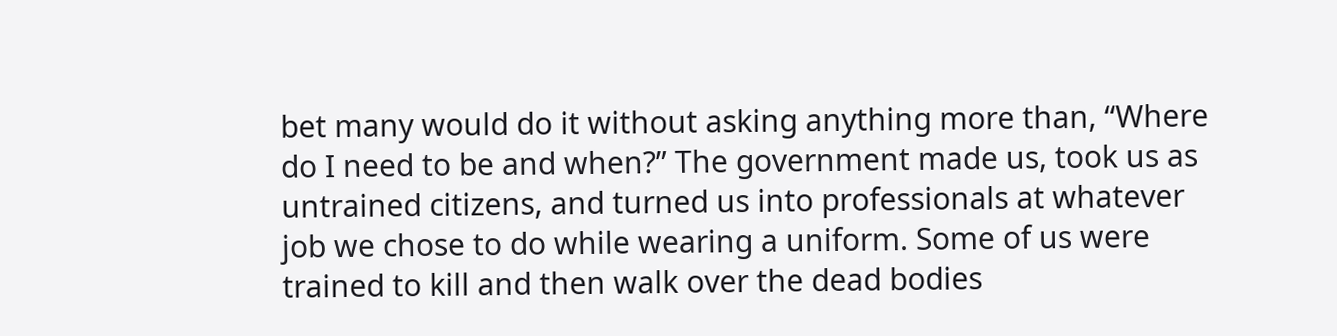bet many would do it without asking anything more than, “Where do I need to be and when?” The government made us, took us as untrained citizens, and turned us into professionals at whatever job we chose to do while wearing a uniform. Some of us were trained to kill and then walk over the dead bodies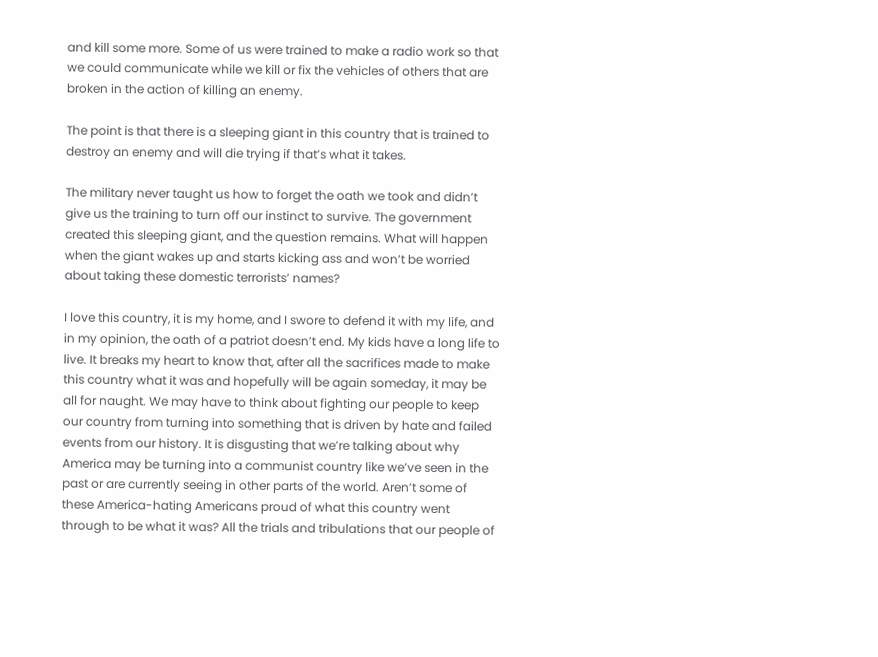and kill some more. Some of us were trained to make a radio work so that we could communicate while we kill or fix the vehicles of others that are broken in the action of killing an enemy.

The point is that there is a sleeping giant in this country that is trained to destroy an enemy and will die trying if that’s what it takes.

The military never taught us how to forget the oath we took and didn’t give us the training to turn off our instinct to survive. The government created this sleeping giant, and the question remains. What will happen when the giant wakes up and starts kicking ass and won’t be worried about taking these domestic terrorists’ names?

I love this country, it is my home, and I swore to defend it with my life, and in my opinion, the oath of a patriot doesn’t end. My kids have a long life to live. It breaks my heart to know that, after all the sacrifices made to make this country what it was and hopefully will be again someday, it may be all for naught. We may have to think about fighting our people to keep our country from turning into something that is driven by hate and failed events from our history. It is disgusting that we’re talking about why America may be turning into a communist country like we’ve seen in the past or are currently seeing in other parts of the world. Aren’t some of these America-hating Americans proud of what this country went through to be what it was? All the trials and tribulations that our people of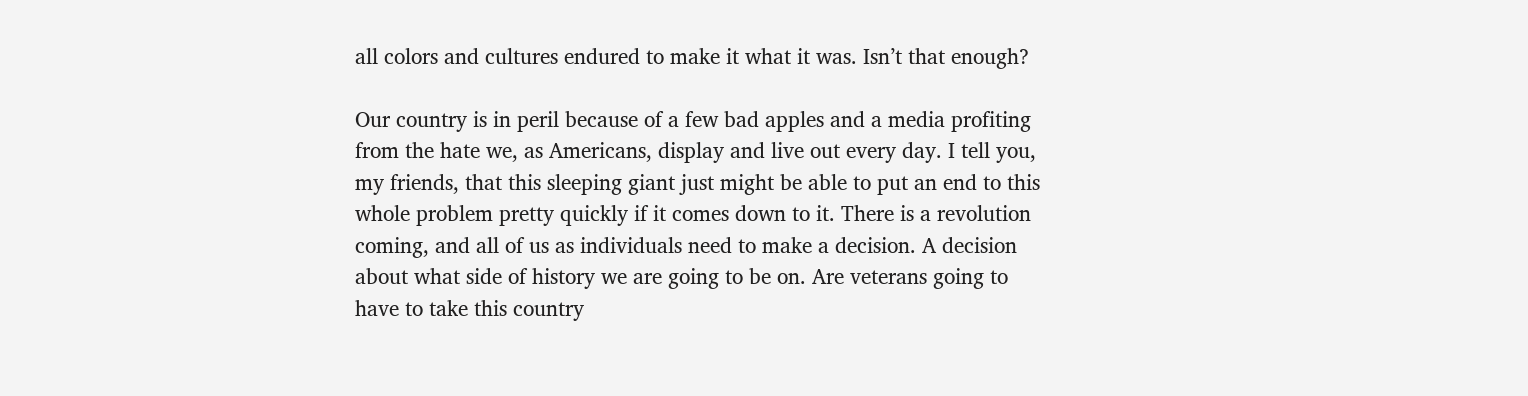all colors and cultures endured to make it what it was. Isn’t that enough?

Our country is in peril because of a few bad apples and a media profiting from the hate we, as Americans, display and live out every day. I tell you, my friends, that this sleeping giant just might be able to put an end to this whole problem pretty quickly if it comes down to it. There is a revolution coming, and all of us as individuals need to make a decision. A decision about what side of history we are going to be on. Are veterans going to have to take this country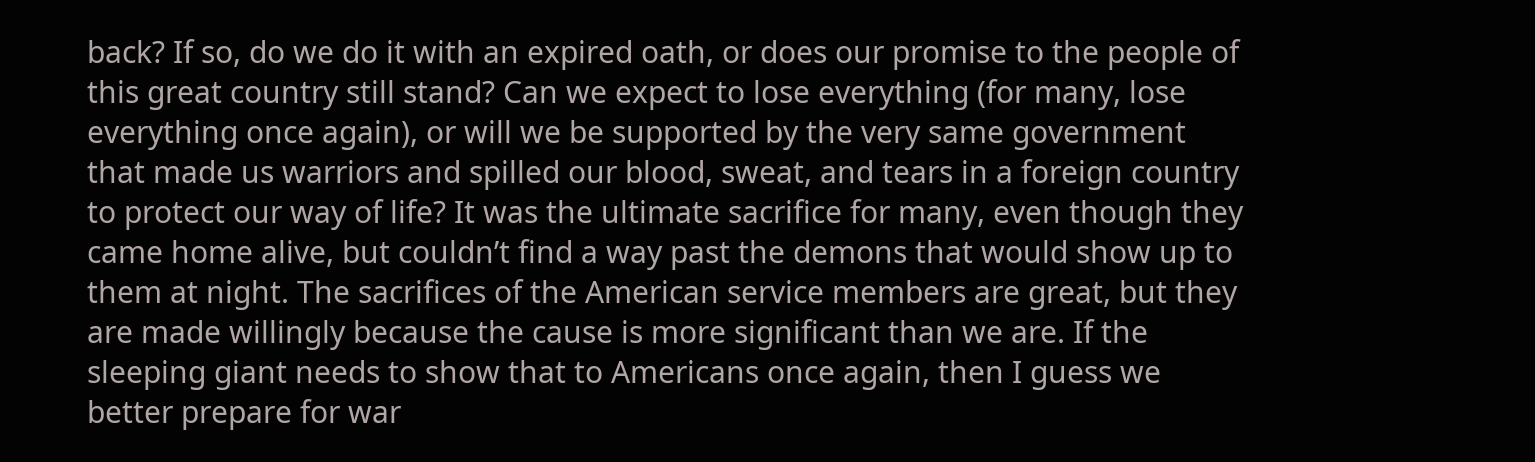back? If so, do we do it with an expired oath, or does our promise to the people of this great country still stand? Can we expect to lose everything (for many, lose everything once again), or will we be supported by the very same government that made us warriors and spilled our blood, sweat, and tears in a foreign country to protect our way of life? It was the ultimate sacrifice for many, even though they came home alive, but couldn’t find a way past the demons that would show up to them at night. The sacrifices of the American service members are great, but they are made willingly because the cause is more significant than we are. If the sleeping giant needs to show that to Americans once again, then I guess we better prepare for war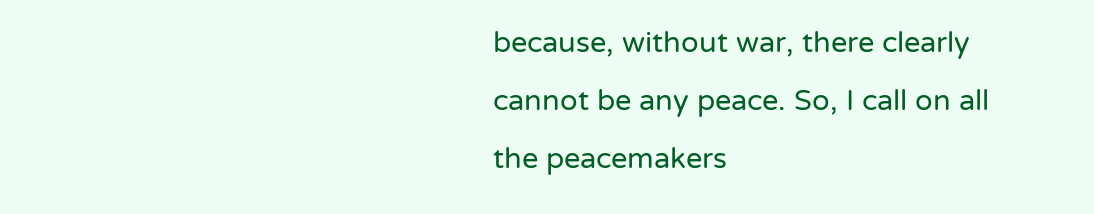because, without war, there clearly cannot be any peace. So, I call on all the peacemakers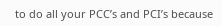to do all your PCC’s and PCI’s because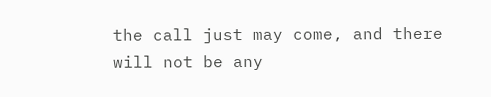the call just may come, and there will not be any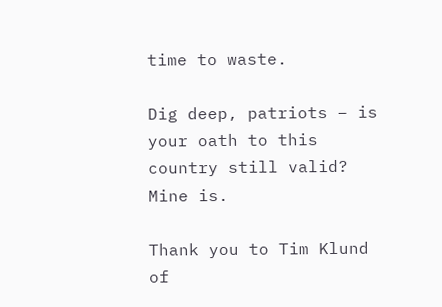time to waste.

Dig deep, patriots – is your oath to this country still valid? Mine is.

Thank you to Tim Klund of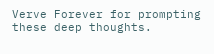Verve Forever for prompting these deep thoughts.